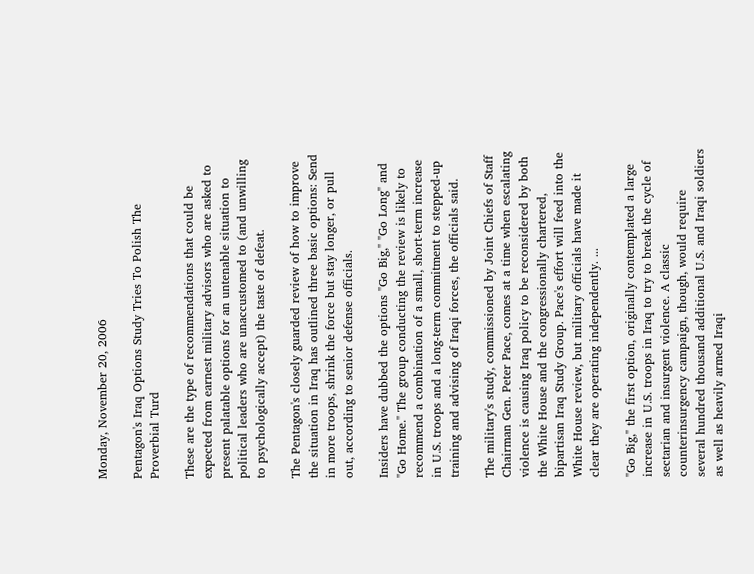Monday, November 20, 2006

Pentagon's Iraq Options Study Tries To Polish The Proverbial Turd

These are the type of recommendations that could be expected from earnest military advisors who are asked to present palatable options for an untenable situation to political leaders who are unaccustomed to (and unwilling to psychologically accept) the taste of defeat.

The Pentagon's closely guarded review of how to improve the situation in Iraq has outlined three basic options: Send in more troops, shrink the force but stay longer, or pull out, according to senior defense officials.

Insiders have dubbed the options "Go Big," "Go Long" and "Go Home." The group conducting the review is likely to recommend a combination of a small, short-term increase in U.S. troops and a long-term commitment to stepped-up training and advising of Iraqi forces, the officials said.

The military's study, commissioned by Joint Chiefs of Staff Chairman Gen. Peter Pace, comes at a time when escalating violence is causing Iraq policy to be reconsidered by both the White House and the congressionally chartered, bipartisan Iraq Study Group. Pace's effort will feed into the White House review, but military officials have made it clear they are operating independently. ...

"Go Big," the first option, originally contemplated a large increase in U.S. troops in Iraq to try to break the cycle of sectarian and insurgent violence. A classic counterinsurgency campaign, though, would require several hundred thousand additional U.S. and Iraqi soldiers as well as heavily armed Iraqi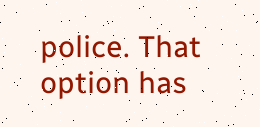police. That option has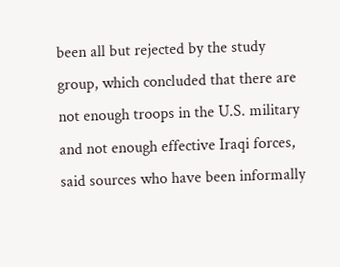been all but rejected by the study group, which concluded that there are not enough troops in the U.S. military and not enough effective Iraqi forces, said sources who have been informally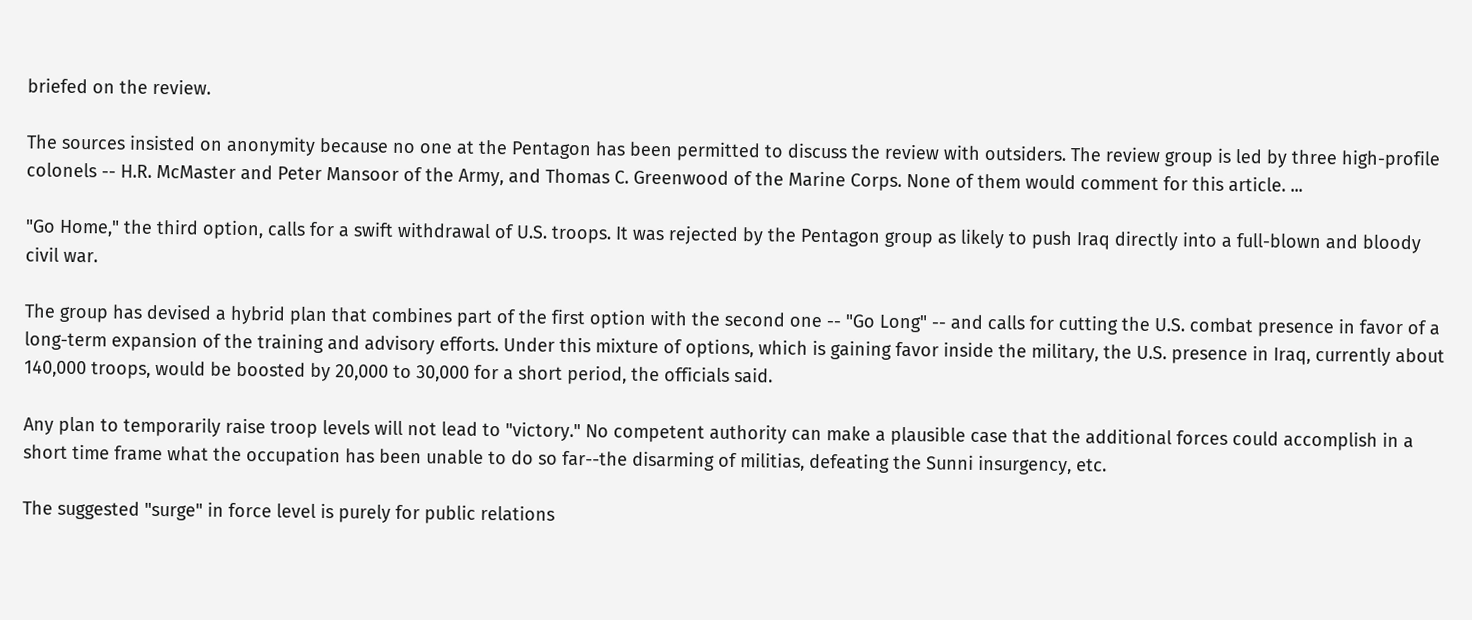briefed on the review.

The sources insisted on anonymity because no one at the Pentagon has been permitted to discuss the review with outsiders. The review group is led by three high-profile colonels -- H.R. McMaster and Peter Mansoor of the Army, and Thomas C. Greenwood of the Marine Corps. None of them would comment for this article. ...

"Go Home," the third option, calls for a swift withdrawal of U.S. troops. It was rejected by the Pentagon group as likely to push Iraq directly into a full-blown and bloody civil war.

The group has devised a hybrid plan that combines part of the first option with the second one -- "Go Long" -- and calls for cutting the U.S. combat presence in favor of a long-term expansion of the training and advisory efforts. Under this mixture of options, which is gaining favor inside the military, the U.S. presence in Iraq, currently about 140,000 troops, would be boosted by 20,000 to 30,000 for a short period, the officials said.

Any plan to temporarily raise troop levels will not lead to "victory." No competent authority can make a plausible case that the additional forces could accomplish in a short time frame what the occupation has been unable to do so far--the disarming of militias, defeating the Sunni insurgency, etc.

The suggested "surge" in force level is purely for public relations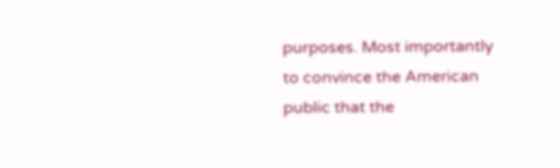purposes. Most importantly to convince the American public that the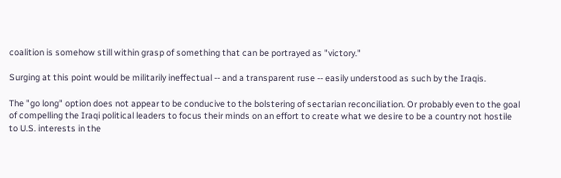coalition is somehow still within grasp of something that can be portrayed as "victory."

Surging at this point would be militarily ineffectual -- and a transparent ruse -- easily understood as such by the Iraqis.

The "go long" option does not appear to be conducive to the bolstering of sectarian reconciliation. Or probably even to the goal of compelling the Iraqi political leaders to focus their minds on an effort to create what we desire to be a country not hostile to U.S. interests in the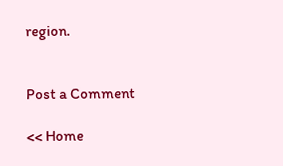region.


Post a Comment

<< Home